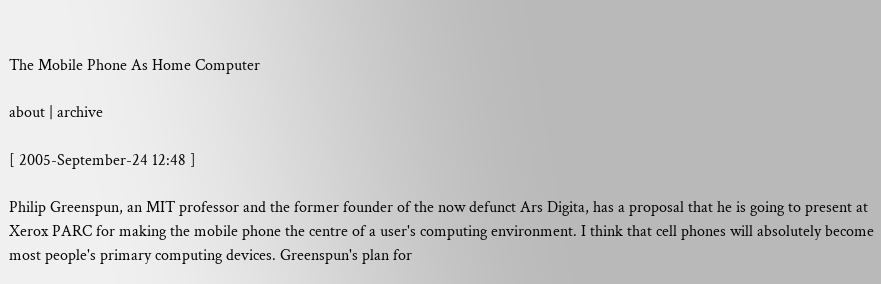The Mobile Phone As Home Computer

about | archive

[ 2005-September-24 12:48 ]

Philip Greenspun, an MIT professor and the former founder of the now defunct Ars Digita, has a proposal that he is going to present at Xerox PARC for making the mobile phone the centre of a user's computing environment. I think that cell phones will absolutely become most people's primary computing devices. Greenspun's plan for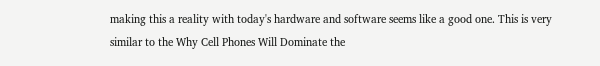making this a reality with today's hardware and software seems like a good one. This is very similar to the Why Cell Phones Will Dominate the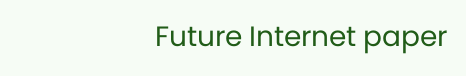Future Internet paper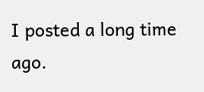I posted a long time ago.